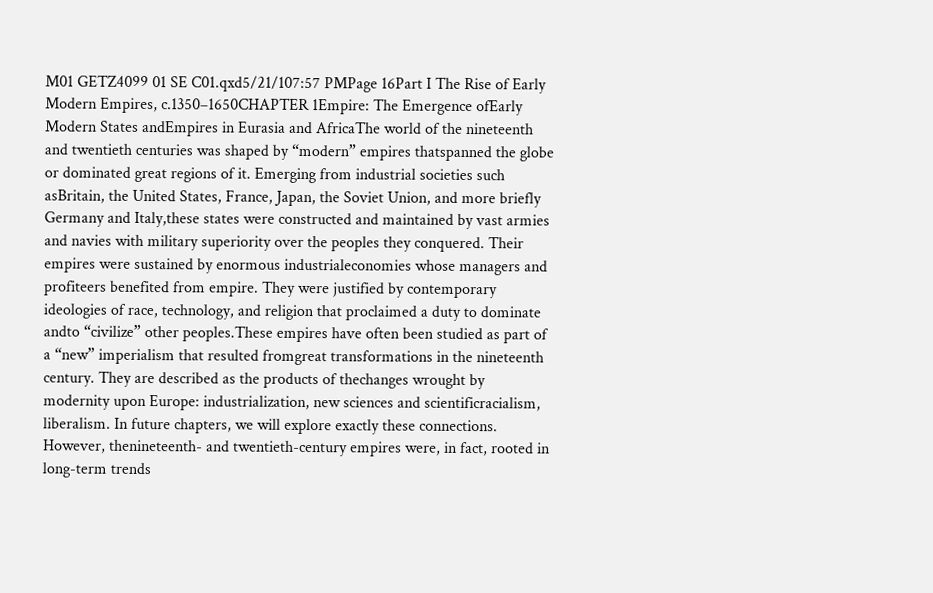M01 GETZ4099 01 SE C01.qxd5/21/107:57 PMPage 16Part I The Rise of Early Modern Empires, c.1350–1650CHAPTER 1Empire: The Emergence ofEarly Modern States andEmpires in Eurasia and AfricaThe world of the nineteenth and twentieth centuries was shaped by “modern” empires thatspanned the globe or dominated great regions of it. Emerging from industrial societies such asBritain, the United States, France, Japan, the Soviet Union, and more briefly Germany and Italy,these states were constructed and maintained by vast armies and navies with military superiority over the peoples they conquered. Their empires were sustained by enormous industrialeconomies whose managers and profiteers benefited from empire. They were justified by contemporary ideologies of race, technology, and religion that proclaimed a duty to dominate andto “civilize” other peoples.These empires have often been studied as part of a “new” imperialism that resulted fromgreat transformations in the nineteenth century. They are described as the products of thechanges wrought by modernity upon Europe: industrialization, new sciences and scientificracialism, liberalism. In future chapters, we will explore exactly these connections. However, thenineteenth- and twentieth-century empires were, in fact, rooted in long-term trends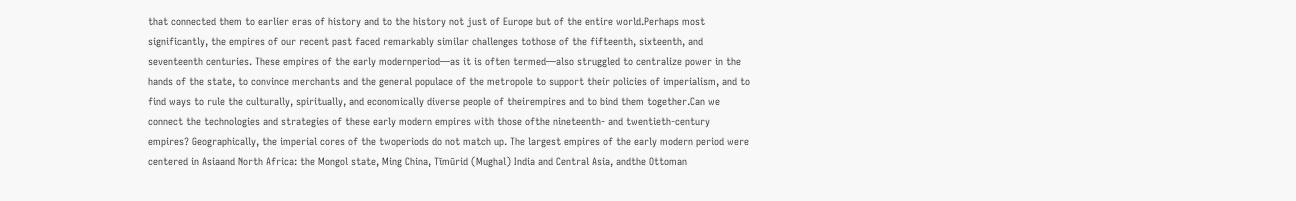that connected them to earlier eras of history and to the history not just of Europe but of the entire world.Perhaps most significantly, the empires of our recent past faced remarkably similar challenges tothose of the fifteenth, sixteenth, and seventeenth centuries. These empires of the early modernperiod—as it is often termed—also struggled to centralize power in the hands of the state, to convince merchants and the general populace of the metropole to support their policies of imperialism, and to find ways to rule the culturally, spiritually, and economically diverse people of theirempires and to bind them together.Can we connect the technologies and strategies of these early modern empires with those ofthe nineteenth- and twentieth-century empires? Geographically, the imperial cores of the twoperiods do not match up. The largest empires of the early modern period were centered in Asiaand North Africa: the Mongol state, Ming China, Tı̄mūrid (Mughal) India and Central Asia, andthe Ottoman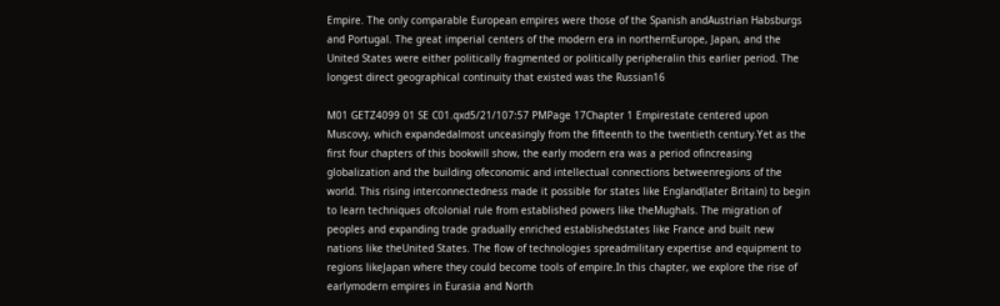Empire. The only comparable European empires were those of the Spanish andAustrian Habsburgs and Portugal. The great imperial centers of the modern era in northernEurope, Japan, and the United States were either politically fragmented or politically peripheralin this earlier period. The longest direct geographical continuity that existed was the Russian16

M01 GETZ4099 01 SE C01.qxd5/21/107:57 PMPage 17Chapter 1 Empirestate centered upon Muscovy, which expandedalmost unceasingly from the fifteenth to the twentieth century.Yet as the first four chapters of this bookwill show, the early modern era was a period ofincreasing globalization and the building ofeconomic and intellectual connections betweenregions of the world. This rising interconnectedness made it possible for states like England(later Britain) to begin to learn techniques ofcolonial rule from established powers like theMughals. The migration of peoples and expanding trade gradually enriched establishedstates like France and built new nations like theUnited States. The flow of technologies spreadmilitary expertise and equipment to regions likeJapan where they could become tools of empire.In this chapter, we explore the rise of earlymodern empires in Eurasia and North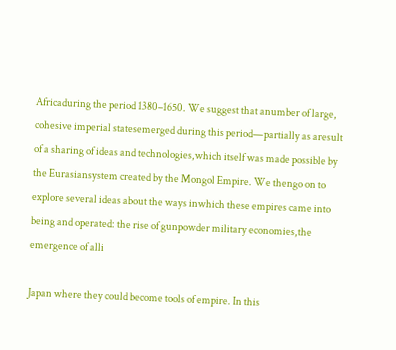Africaduring the period 1380–1650. We suggest that anumber of large, cohesive imperial statesemerged during this period—partially as aresult of a sharing of ideas and technologies,which itself was made possible by the Eurasiansystem created by the Mongol Empire. We thengo on to explore several ideas about the ways inwhich these empires came into being and operated: the rise of gunpowder military economies,the emergence of alli

Japan where they could become tools of empire. In this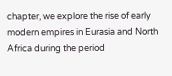chapter, we explore the rise of early modern empires in Eurasia and North Africa during the period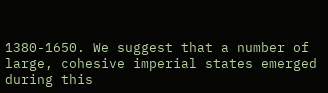1380-1650. We suggest that a number of large, cohesive imperial states emerged during this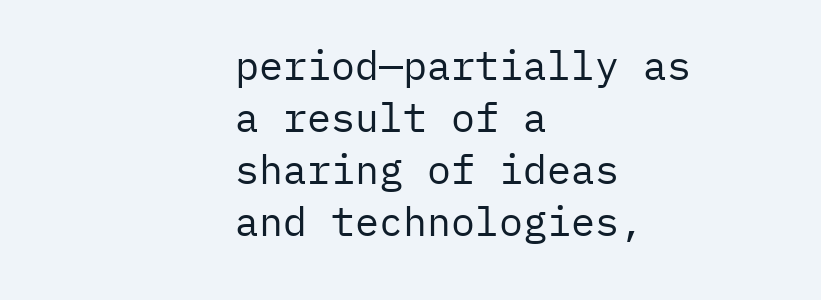period—partially as a result of a sharing of ideas and technologies,